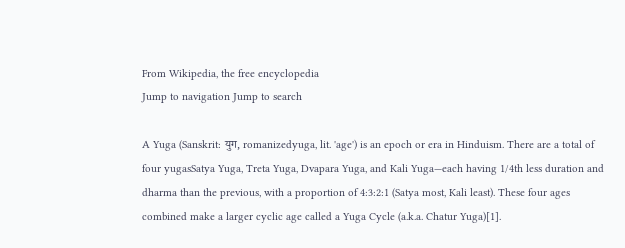From Wikipedia, the free encyclopedia
Jump to navigation Jump to search

A Yuga (Sanskrit: युग, romanizedyuga, lit. 'age') is an epoch or era in Hinduism. There are a total of four yugasSatya Yuga, Treta Yuga, Dvapara Yuga, and Kali Yuga—each having 1/4th less duration and dharma than the previous, with a proportion of 4:3:2:1 (Satya most, Kali least). These four ages combined make a larger cyclic age called a Yuga Cycle (a.k.a. Chatur Yuga)[1].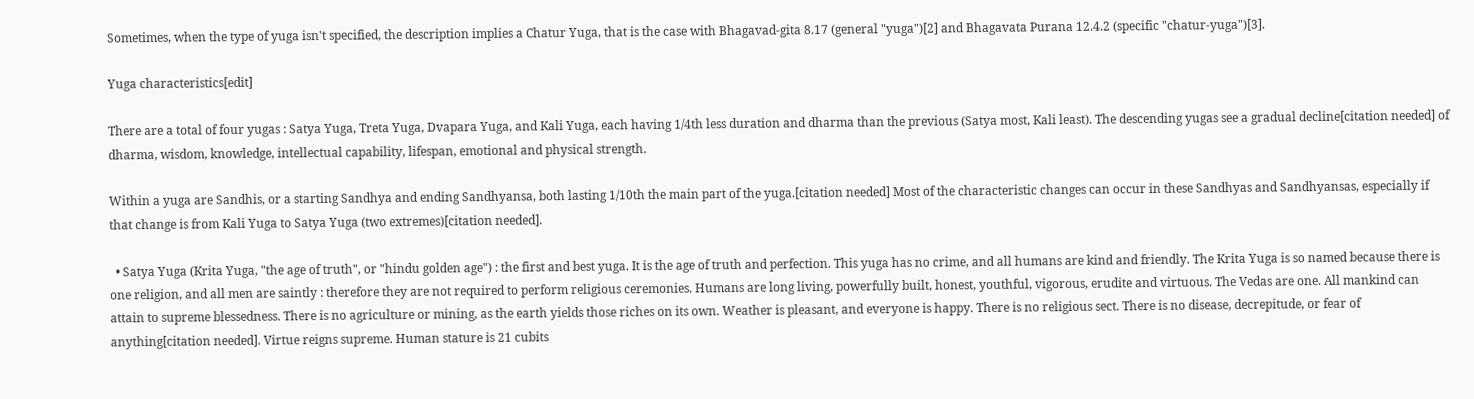Sometimes, when the type of yuga isn't specified, the description implies a Chatur Yuga, that is the case with Bhagavad-gita 8.17 (general "yuga")[2] and Bhagavata Purana 12.4.2 (specific "chatur-yuga")[3].

Yuga characteristics[edit]

There are a total of four yugas : Satya Yuga, Treta Yuga, Dvapara Yuga, and Kali Yuga, each having 1/4th less duration and dharma than the previous (Satya most, Kali least). The descending yugas see a gradual decline[citation needed] of dharma, wisdom, knowledge, intellectual capability, lifespan, emotional and physical strength.

Within a yuga are Sandhis, or a starting Sandhya and ending Sandhyansa, both lasting 1/10th the main part of the yuga.[citation needed] Most of the characteristic changes can occur in these Sandhyas and Sandhyansas, especially if that change is from Kali Yuga to Satya Yuga (two extremes)[citation needed].

  • Satya Yuga (Krita Yuga, "the age of truth", or "hindu golden age") : the first and best yuga. It is the age of truth and perfection. This yuga has no crime, and all humans are kind and friendly. The Krita Yuga is so named because there is one religion, and all men are saintly : therefore they are not required to perform religious ceremonies. Humans are long living, powerfully built, honest, youthful, vigorous, erudite and virtuous. The Vedas are one. All mankind can attain to supreme blessedness. There is no agriculture or mining, as the earth yields those riches on its own. Weather is pleasant, and everyone is happy. There is no religious sect. There is no disease, decrepitude, or fear of anything[citation needed]. Virtue reigns supreme. Human stature is 21 cubits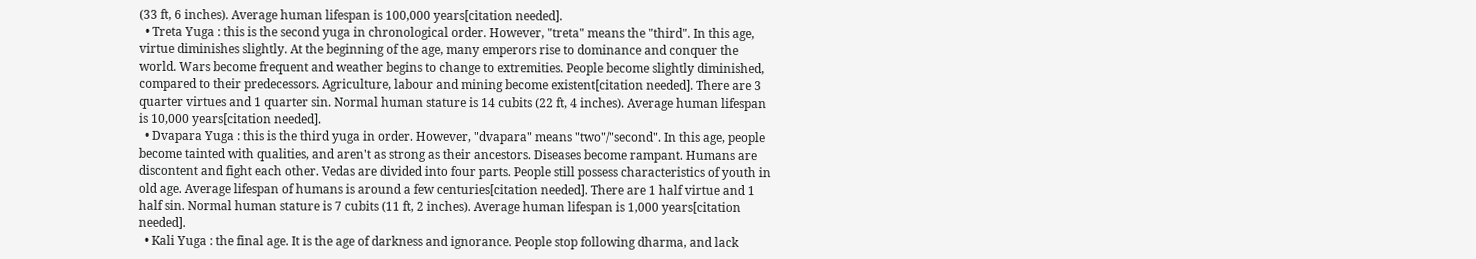(33 ft, 6 inches). Average human lifespan is 100,000 years[citation needed].
  • Treta Yuga : this is the second yuga in chronological order. However, "treta" means the "third". In this age, virtue diminishes slightly. At the beginning of the age, many emperors rise to dominance and conquer the world. Wars become frequent and weather begins to change to extremities. People become slightly diminished, compared to their predecessors. Agriculture, labour and mining become existent[citation needed]. There are 3 quarter virtues and 1 quarter sin. Normal human stature is 14 cubits (22 ft, 4 inches). Average human lifespan is 10,000 years[citation needed].
  • Dvapara Yuga : this is the third yuga in order. However, "dvapara" means "two"/"second". In this age, people become tainted with qualities, and aren't as strong as their ancestors. Diseases become rampant. Humans are discontent and fight each other. Vedas are divided into four parts. People still possess characteristics of youth in old age. Average lifespan of humans is around a few centuries[citation needed]. There are 1 half virtue and 1 half sin. Normal human stature is 7 cubits (11 ft, 2 inches). Average human lifespan is 1,000 years[citation needed].
  • Kali Yuga : the final age. It is the age of darkness and ignorance. People stop following dharma, and lack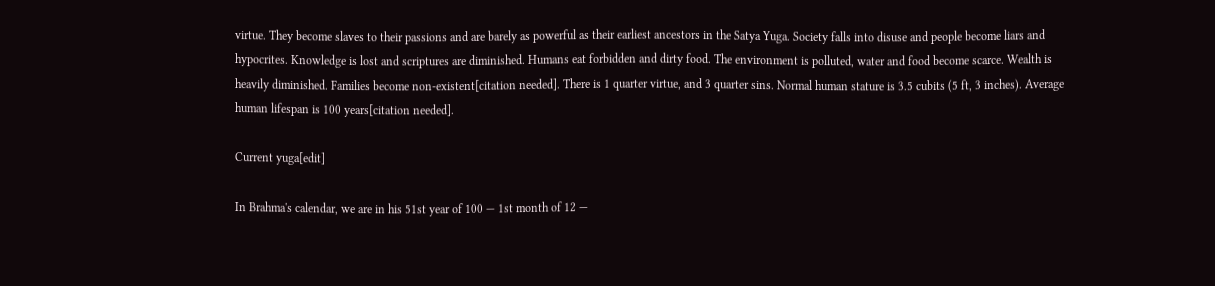virtue. They become slaves to their passions and are barely as powerful as their earliest ancestors in the Satya Yuga. Society falls into disuse and people become liars and hypocrites. Knowledge is lost and scriptures are diminished. Humans eat forbidden and dirty food. The environment is polluted, water and food become scarce. Wealth is heavily diminished. Families become non-existent[citation needed]. There is 1 quarter virtue, and 3 quarter sins. Normal human stature is 3.5 cubits (5 ft, 3 inches). Average human lifespan is 100 years[citation needed].

Current yuga[edit]

In Brahma's calendar, we are in his 51st year of 100 — 1st month of 12 —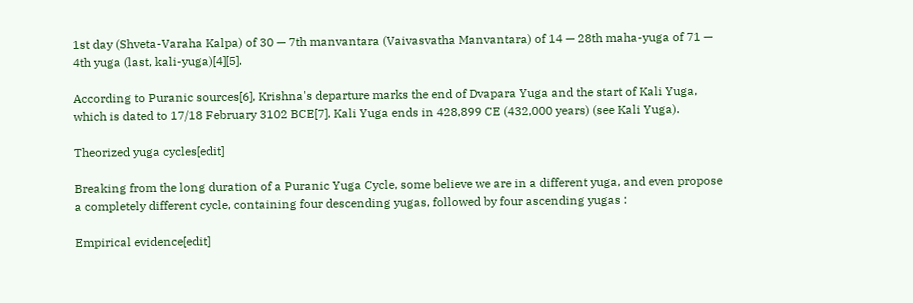1st day (Shveta-Varaha Kalpa) of 30 — 7th manvantara (Vaivasvatha Manvantara) of 14 — 28th maha-yuga of 71 — 4th yuga (last, kali-yuga)[4][5].

According to Puranic sources[6], Krishna's departure marks the end of Dvapara Yuga and the start of Kali Yuga, which is dated to 17/18 February 3102 BCE[7]. Kali Yuga ends in 428,899 CE (432,000 years) (see Kali Yuga).

Theorized yuga cycles[edit]

Breaking from the long duration of a Puranic Yuga Cycle, some believe we are in a different yuga, and even propose a completely different cycle, containing four descending yugas, followed by four ascending yugas :

Empirical evidence[edit]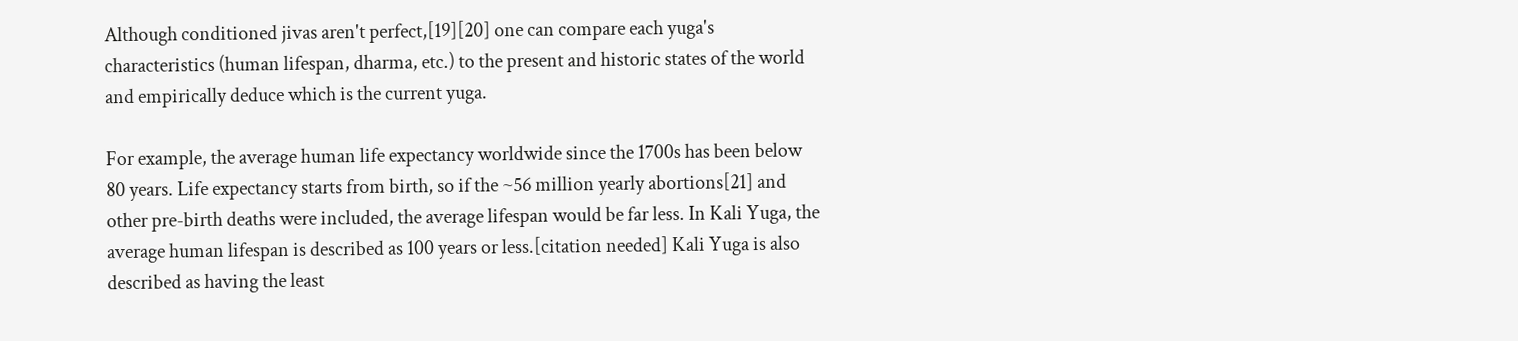Although conditioned jivas aren't perfect,[19][20] one can compare each yuga's characteristics (human lifespan, dharma, etc.) to the present and historic states of the world and empirically deduce which is the current yuga.

For example, the average human life expectancy worldwide since the 1700s has been below 80 years. Life expectancy starts from birth, so if the ~56 million yearly abortions[21] and other pre-birth deaths were included, the average lifespan would be far less. In Kali Yuga, the average human lifespan is described as 100 years or less.[citation needed] Kali Yuga is also described as having the least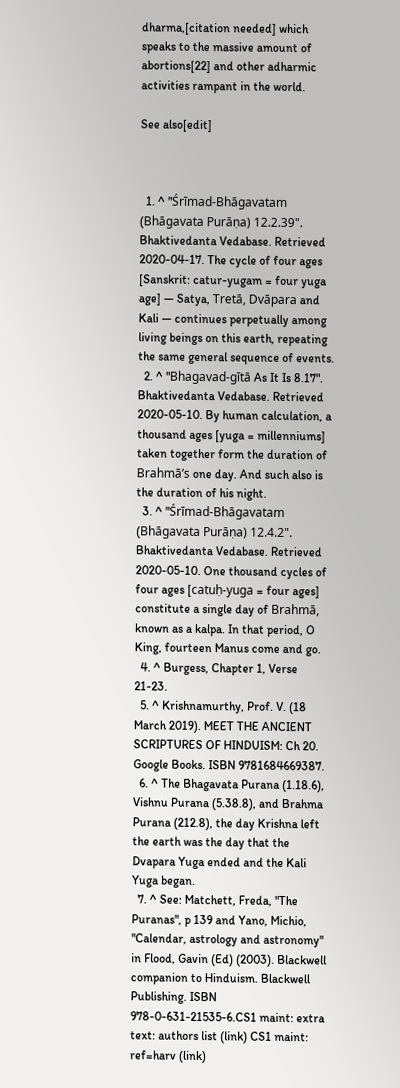dharma,[citation needed] which speaks to the massive amount of abortions[22] and other adharmic activities rampant in the world.

See also[edit]



  1. ^ "Śrīmad-Bhāgavatam (Bhāgavata Purāṇa) 12.2.39". Bhaktivedanta Vedabase. Retrieved 2020-04-17. The cycle of four ages [Sanskrit: catur-yugam = four yuga age] — Satya, Tretā, Dvāpara and Kali — continues perpetually among living beings on this earth, repeating the same general sequence of events.
  2. ^ "Bhagavad-gītā As It Is 8.17". Bhaktivedanta Vedabase. Retrieved 2020-05-10. By human calculation, a thousand ages [yuga = millenniums] taken together form the duration of Brahmā’s one day. And such also is the duration of his night.
  3. ^ "Śrīmad-Bhāgavatam (Bhāgavata Purāṇa) 12.4.2". Bhaktivedanta Vedabase. Retrieved 2020-05-10. One thousand cycles of four ages [catuḥ-yuga = four ages] constitute a single day of Brahmā, known as a kalpa. In that period, O King, fourteen Manus come and go.
  4. ^ Burgess, Chapter 1, Verse 21-23.
  5. ^ Krishnamurthy, Prof. V. (18 March 2019). MEET THE ANCIENT SCRIPTURES OF HINDUISM: Ch 20. Google Books. ISBN 9781684669387.
  6. ^ The Bhagavata Purana (1.18.6), Vishnu Purana (5.38.8), and Brahma Purana (212.8), the day Krishna left the earth was the day that the Dvapara Yuga ended and the Kali Yuga began.
  7. ^ See: Matchett, Freda, "The Puranas", p 139 and Yano, Michio, "Calendar, astrology and astronomy" in Flood, Gavin (Ed) (2003). Blackwell companion to Hinduism. Blackwell Publishing. ISBN 978-0-631-21535-6.CS1 maint: extra text: authors list (link) CS1 maint: ref=harv (link)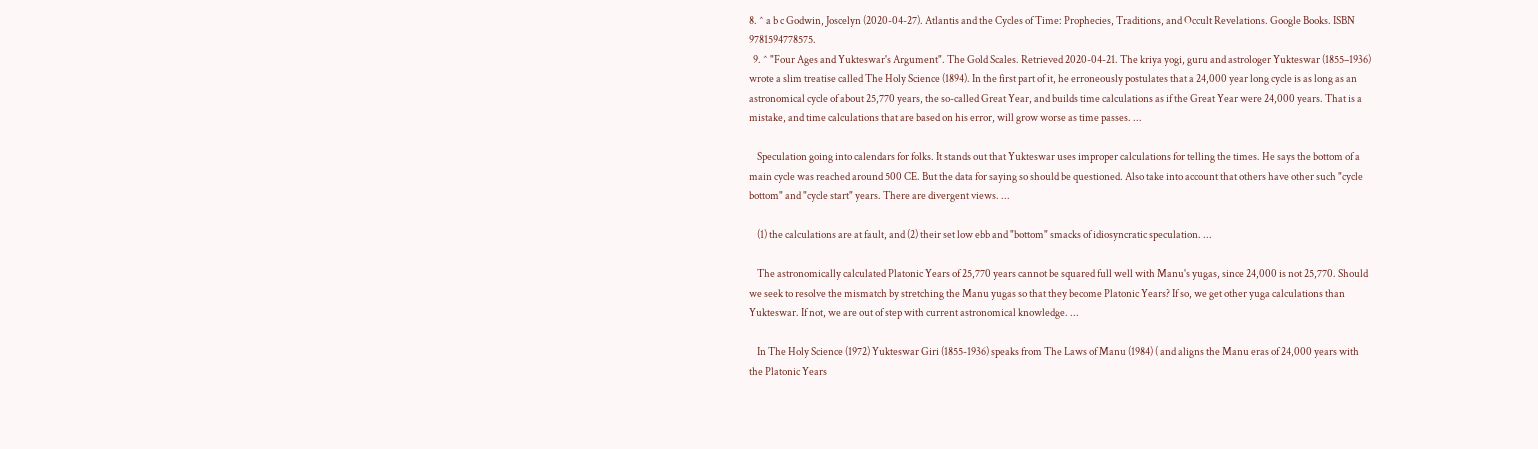8. ^ a b c Godwin, Joscelyn (2020-04-27). Atlantis and the Cycles of Time: Prophecies, Traditions, and Occult Revelations. Google Books. ISBN 9781594778575.
  9. ^ "Four Ages and Yukteswar's Argument". The Gold Scales. Retrieved 2020-04-21. The kriya yogi, guru and astrologer Yukteswar (1855–1936) wrote a slim treatise called The Holy Science (1894). In the first part of it, he erroneously postulates that a 24,000 year long cycle is as long as an astronomical cycle of about 25,770 years, the so-called Great Year, and builds time calculations as if the Great Year were 24,000 years. That is a mistake, and time calculations that are based on his error, will grow worse as time passes. ...

    Speculation going into calendars for folks. It stands out that Yukteswar uses improper calculations for telling the times. He says the bottom of a main cycle was reached around 500 CE. But the data for saying so should be questioned. Also take into account that others have other such "cycle bottom" and "cycle start" years. There are divergent views. ...

    (1) the calculations are at fault, and (2) their set low ebb and "bottom" smacks of idiosyncratic speculation. ...

    The astronomically calculated Platonic Years of 25,770 years cannot be squared full well with Manu's yugas, since 24,000 is not 25,770. Should we seek to resolve the mismatch by stretching the Manu yugas so that they become Platonic Years? If so, we get other yuga calculations than Yukteswar. If not, we are out of step with current astronomical knowledge. ...

    In The Holy Science (1972) Yukteswar Giri (1855-1936) speaks from The Laws of Manu (1984) ( and aligns the Manu eras of 24,000 years with the Platonic Years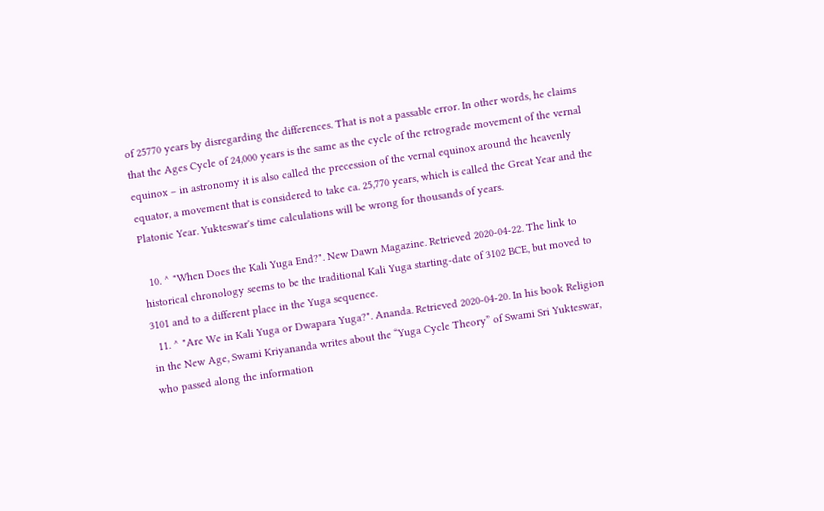of 25770 years by disregarding the differences. That is not a passable error. In other words, he claims that the Ages Cycle of 24,000 years is the same as the cycle of the retrograde movement of the vernal equinox – in astronomy it is also called the precession of the vernal equinox around the heavenly equator, a movement that is considered to take ca. 25,770 years, which is called the Great Year and the Platonic Year. Yukteswar's time calculations will be wrong for thousands of years.

  10. ^ "When Does the Kali Yuga End?". New Dawn Magazine. Retrieved 2020-04-22. The link to historical chronology seems to be the traditional Kali Yuga starting-date of 3102 BCE, but moved to 3101 and to a different place in the Yuga sequence.
  11. ^ "Are We in Kali Yuga or Dwapara Yuga?". Ananda. Retrieved 2020-04-20. In his book Religion in the New Age, Swami Kriyananda writes about the “Yuga Cycle Theory” of Swami Sri Yukteswar, who passed along the information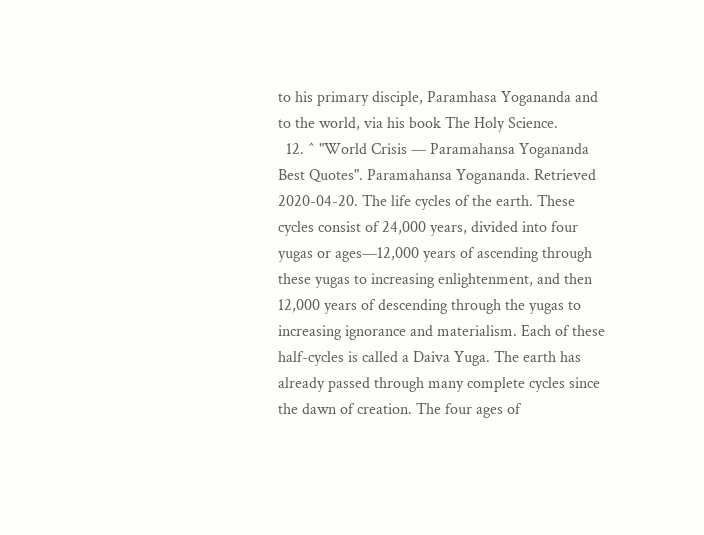to his primary disciple, Paramhasa Yogananda and to the world, via his book The Holy Science.
  12. ^ "World Crisis — Paramahansa Yogananda Best Quotes". Paramahansa Yogananda. Retrieved 2020-04-20. The life cycles of the earth. These cycles consist of 24,000 years, divided into four yugas or ages—12,000 years of ascending through these yugas to increasing enlightenment, and then 12,000 years of descending through the yugas to increasing ignorance and materialism. Each of these half-cycles is called a Daiva Yuga. The earth has already passed through many complete cycles since the dawn of creation. The four ages of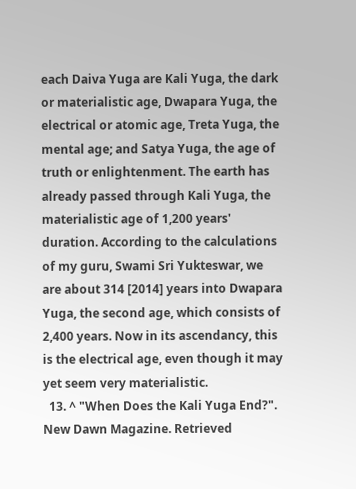each Daiva Yuga are Kali Yuga, the dark or materialistic age, Dwapara Yuga, the electrical or atomic age, Treta Yuga, the mental age; and Satya Yuga, the age of truth or enlightenment. The earth has already passed through Kali Yuga, the materialistic age of 1,200 years' duration. According to the calculations of my guru, Swami Sri Yukteswar, we are about 314 [2014] years into Dwapara Yuga, the second age, which consists of 2,400 years. Now in its ascendancy, this is the electrical age, even though it may yet seem very materialistic.
  13. ^ "When Does the Kali Yuga End?". New Dawn Magazine. Retrieved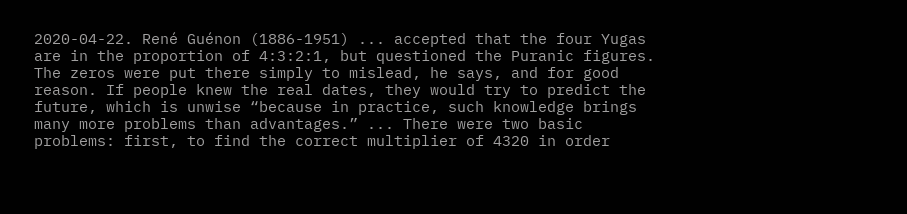2020-04-22. René Guénon (1886-1951) ... accepted that the four Yugas are in the proportion of 4:3:2:1, but questioned the Puranic figures. The zeros were put there simply to mislead, he says, and for good reason. If people knew the real dates, they would try to predict the future, which is unwise “because in practice, such knowledge brings many more problems than advantages.” ... There were two basic problems: first, to find the correct multiplier of 4320 in order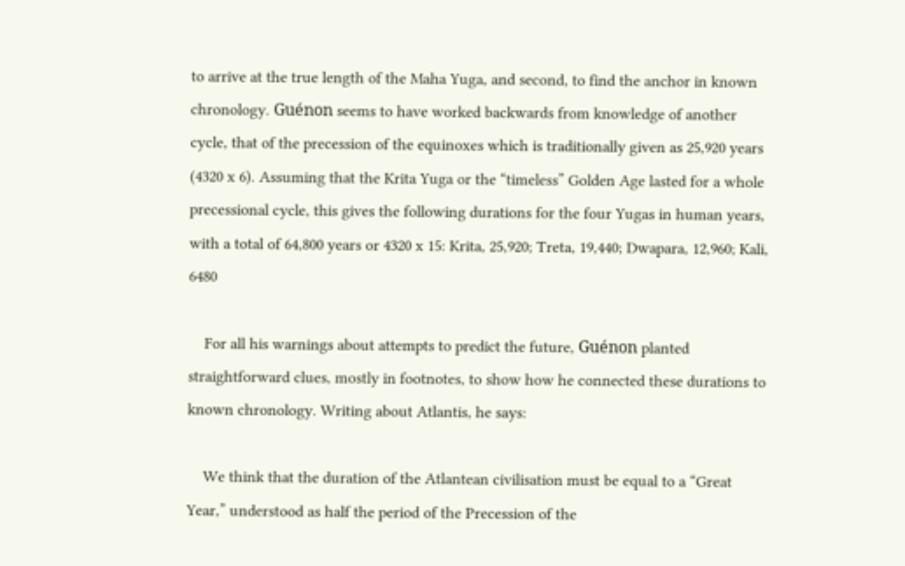to arrive at the true length of the Maha Yuga, and second, to find the anchor in known chronology. Guénon seems to have worked backwards from knowledge of another cycle, that of the precession of the equinoxes which is traditionally given as 25,920 years (4320 x 6). Assuming that the Krita Yuga or the “timeless” Golden Age lasted for a whole precessional cycle, this gives the following durations for the four Yugas in human years, with a total of 64,800 years or 4320 x 15: Krita, 25,920; Treta, 19,440; Dwapara, 12,960; Kali, 6480

    For all his warnings about attempts to predict the future, Guénon planted straightforward clues, mostly in footnotes, to show how he connected these durations to known chronology. Writing about Atlantis, he says:

    We think that the duration of the Atlantean civilisation must be equal to a “Great Year,” understood as half the period of the Precession of the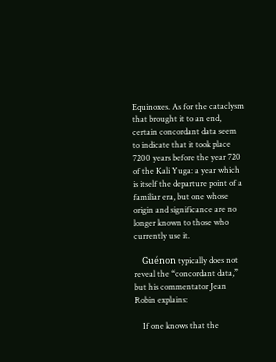Equinoxes. As for the cataclysm that brought it to an end, certain concordant data seem to indicate that it took place 7200 years before the year 720 of the Kali Yuga: a year which is itself the departure point of a familiar era, but one whose origin and significance are no longer known to those who currently use it.

    Guénon typically does not reveal the “concordant data,” but his commentator Jean Robin explains:

    If one knows that the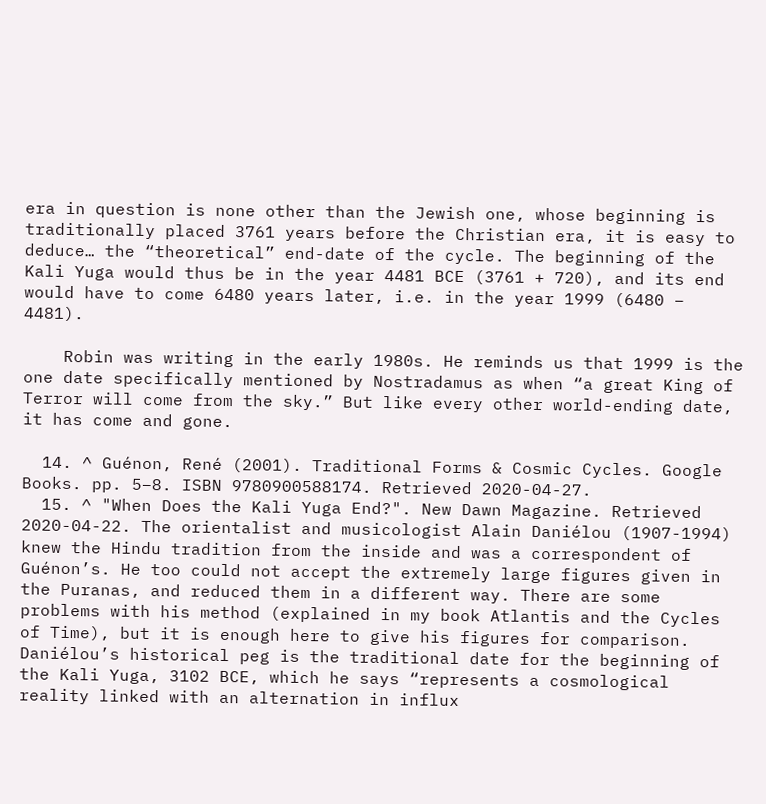era in question is none other than the Jewish one, whose beginning is traditionally placed 3761 years before the Christian era, it is easy to deduce… the “theoretical” end-date of the cycle. The beginning of the Kali Yuga would thus be in the year 4481 BCE (3761 + 720), and its end would have to come 6480 years later, i.e. in the year 1999 (6480 – 4481).

    Robin was writing in the early 1980s. He reminds us that 1999 is the one date specifically mentioned by Nostradamus as when “a great King of Terror will come from the sky.” But like every other world-ending date, it has come and gone.

  14. ^ Guénon, René (2001). Traditional Forms & Cosmic Cycles. Google Books. pp. 5–8. ISBN 9780900588174. Retrieved 2020-04-27.
  15. ^ "When Does the Kali Yuga End?". New Dawn Magazine. Retrieved 2020-04-22. The orientalist and musicologist Alain Daniélou (1907-1994) knew the Hindu tradition from the inside and was a correspondent of Guénon’s. He too could not accept the extremely large figures given in the Puranas, and reduced them in a different way. There are some problems with his method (explained in my book Atlantis and the Cycles of Time), but it is enough here to give his figures for comparison. Daniélou’s historical peg is the traditional date for the beginning of the Kali Yuga, 3102 BCE, which he says “represents a cosmological reality linked with an alternation in influx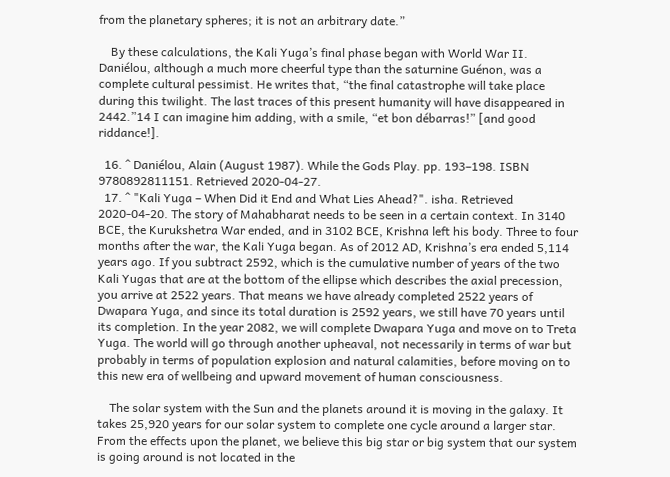from the planetary spheres; it is not an arbitrary date.”

    By these calculations, the Kali Yuga’s final phase began with World War II. Daniélou, although a much more cheerful type than the saturnine Guénon, was a complete cultural pessimist. He writes that, “the final catastrophe will take place during this twilight. The last traces of this present humanity will have disappeared in 2442.”14 I can imagine him adding, with a smile, “et bon débarras!” [and good riddance!].

  16. ^ Daniélou, Alain (August 1987). While the Gods Play. pp. 193–198. ISBN 9780892811151. Retrieved 2020-04-27.
  17. ^ "Kali Yuga – When Did it End and What Lies Ahead?". isha. Retrieved 2020-04-20. The story of Mahabharat needs to be seen in a certain context. In 3140 BCE, the Kurukshetra War ended, and in 3102 BCE, Krishna left his body. Three to four months after the war, the Kali Yuga began. As of 2012 AD, Krishna’s era ended 5,114 years ago. If you subtract 2592, which is the cumulative number of years of the two Kali Yugas that are at the bottom of the ellipse which describes the axial precession, you arrive at 2522 years. That means we have already completed 2522 years of Dwapara Yuga, and since its total duration is 2592 years, we still have 70 years until its completion. In the year 2082, we will complete Dwapara Yuga and move on to Treta Yuga. The world will go through another upheaval, not necessarily in terms of war but probably in terms of population explosion and natural calamities, before moving on to this new era of wellbeing and upward movement of human consciousness.

    The solar system with the Sun and the planets around it is moving in the galaxy. It takes 25,920 years for our solar system to complete one cycle around a larger star. From the effects upon the planet, we believe this big star or big system that our system is going around is not located in the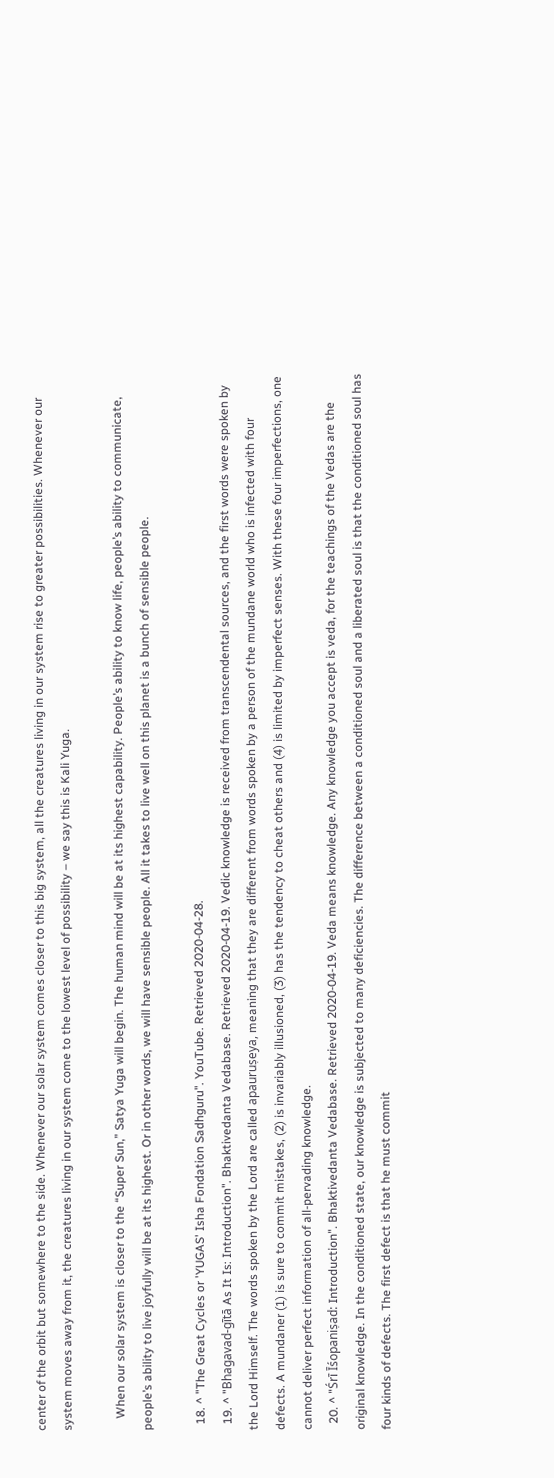center of the orbit but somewhere to the side. Whenever our solar system comes closer to this big system, all the creatures living in our system rise to greater possibilities. Whenever our system moves away from it, the creatures living in our system come to the lowest level of possibility – we say this is Kali Yuga.

    When our solar system is closer to the “Super Sun,” Satya Yuga will begin. The human mind will be at its highest capability. People’s ability to know life, people’s ability to communicate, people’s ability to live joyfully will be at its highest. Or in other words, we will have sensible people. All it takes to live well on this planet is a bunch of sensible people.

  18. ^ "The Great Cycles or 'YUGAS' Isha Fondation Sadhguru". YouTube. Retrieved 2020-04-28.
  19. ^ "Bhagavad-gītā As It Is: Introduction". Bhaktivedanta Vedabase. Retrieved 2020-04-19. Vedic knowledge is received from transcendental sources, and the first words were spoken by the Lord Himself. The words spoken by the Lord are called apauruṣeya, meaning that they are different from words spoken by a person of the mundane world who is infected with four defects. A mundaner (1) is sure to commit mistakes, (2) is invariably illusioned, (3) has the tendency to cheat others and (4) is limited by imperfect senses. With these four imperfections, one cannot deliver perfect information of all-pervading knowledge.
  20. ^ "Śrī Īśopaniṣad: Introduction". Bhaktivedanta Vedabase. Retrieved 2020-04-19. Veda means knowledge. Any knowledge you accept is veda, for the teachings of the Vedas are the original knowledge. In the conditioned state, our knowledge is subjected to many deficiencies. The difference between a conditioned soul and a liberated soul is that the conditioned soul has four kinds of defects. The first defect is that he must commit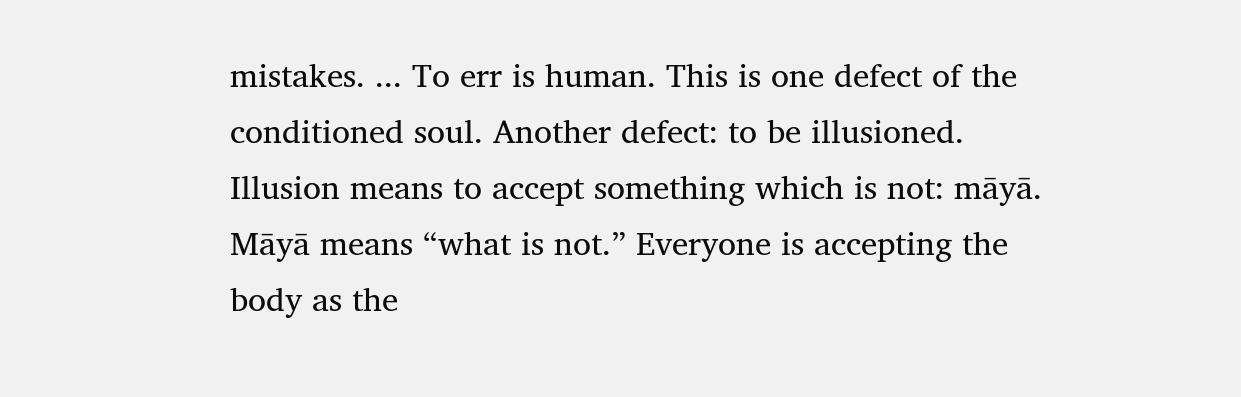mistakes. ... To err is human. This is one defect of the conditioned soul. Another defect: to be illusioned. Illusion means to accept something which is not: māyā. Māyā means “what is not.” Everyone is accepting the body as the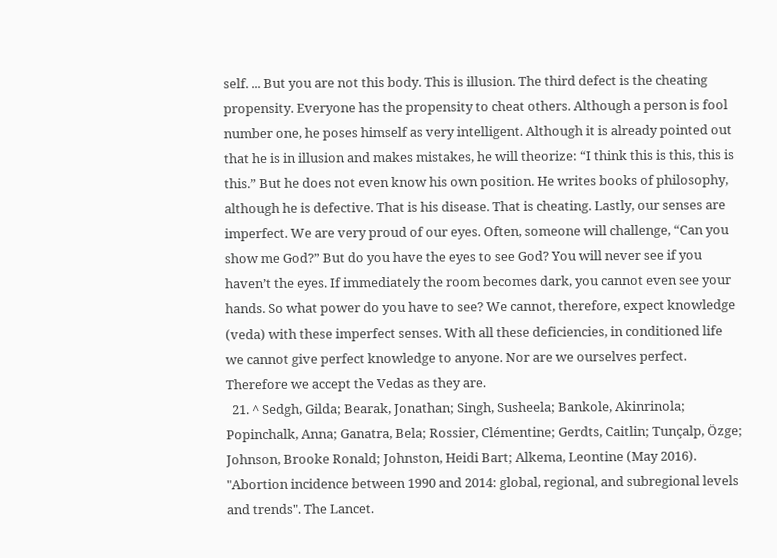self. ... But you are not this body. This is illusion. The third defect is the cheating propensity. Everyone has the propensity to cheat others. Although a person is fool number one, he poses himself as very intelligent. Although it is already pointed out that he is in illusion and makes mistakes, he will theorize: “I think this is this, this is this.” But he does not even know his own position. He writes books of philosophy, although he is defective. That is his disease. That is cheating. Lastly, our senses are imperfect. We are very proud of our eyes. Often, someone will challenge, “Can you show me God?” But do you have the eyes to see God? You will never see if you haven’t the eyes. If immediately the room becomes dark, you cannot even see your hands. So what power do you have to see? We cannot, therefore, expect knowledge (veda) with these imperfect senses. With all these deficiencies, in conditioned life we cannot give perfect knowledge to anyone. Nor are we ourselves perfect. Therefore we accept the Vedas as they are.
  21. ^ Sedgh, Gilda; Bearak, Jonathan; Singh, Susheela; Bankole, Akinrinola; Popinchalk, Anna; Ganatra, Bela; Rossier, Clémentine; Gerdts, Caitlin; Tunçalp, Özge; Johnson, Brooke Ronald; Johnston, Heidi Bart; Alkema, Leontine (May 2016). "Abortion incidence between 1990 and 2014: global, regional, and subregional levels and trends". The Lancet.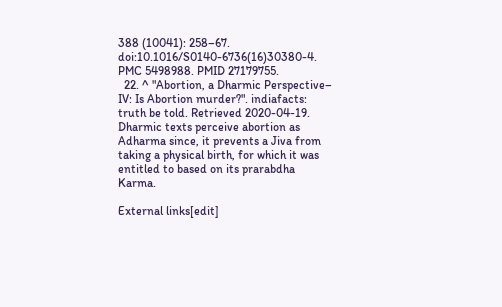388 (10041): 258–67. doi:10.1016/S0140-6736(16)30380-4. PMC 5498988. PMID 27179755.
  22. ^ "Abortion, a Dharmic Perspective– IV: Is Abortion murder?". indiafacts: truth be told. Retrieved 2020-04-19. Dharmic texts perceive abortion as Adharma since, it prevents a Jiva from taking a physical birth, for which it was entitled to based on its prarabdha Karma.

External links[edit]